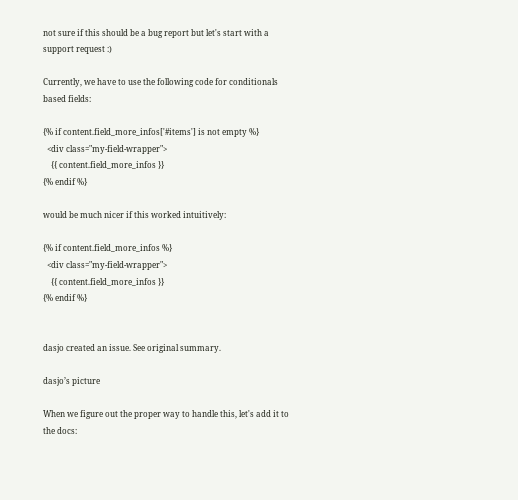not sure if this should be a bug report but let's start with a support request :)

Currently, we have to use the following code for conditionals based fields:

{% if content.field_more_infos['#items'] is not empty %}
  <div class="my-field-wrapper">
    {{ content.field_more_infos }}
{% endif %}

would be much nicer if this worked intuitively:

{% if content.field_more_infos %}
  <div class="my-field-wrapper">
    {{ content.field_more_infos }}
{% endif %}


dasjo created an issue. See original summary.

dasjo’s picture

When we figure out the proper way to handle this, let's add it to the docs: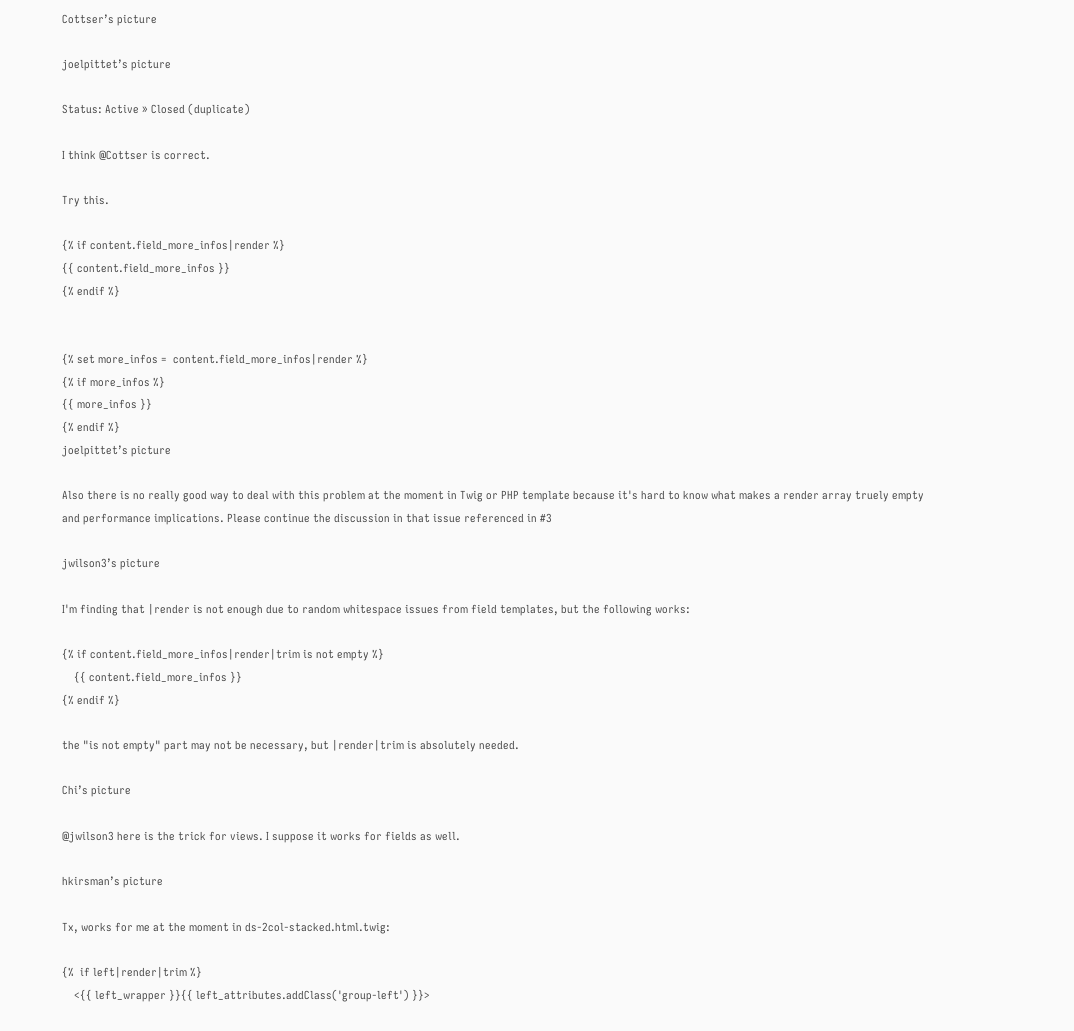Cottser’s picture

joelpittet’s picture

Status: Active » Closed (duplicate)

I think @Cottser is correct.

Try this.

{% if content.field_more_infos|render %}
{{ content.field_more_infos }}
{% endif %}


{% set more_infos =  content.field_more_infos|render %}
{% if more_infos %}
{{ more_infos }}
{% endif %}
joelpittet’s picture

Also there is no really good way to deal with this problem at the moment in Twig or PHP template because it's hard to know what makes a render array truely empty and performance implications. Please continue the discussion in that issue referenced in #3

jwilson3’s picture

I'm finding that |render is not enough due to random whitespace issues from field templates, but the following works:

{% if content.field_more_infos|render|trim is not empty %}
    {{ content.field_more_infos }}
{% endif %}

the "is not empty" part may not be necessary, but |render|trim is absolutely needed.

Chi’s picture

@jwilson3 here is the trick for views. I suppose it works for fields as well.

hkirsman’s picture

Tx, works for me at the moment in ds-2col-stacked.html.twig:

{%  if left|render|trim %}
    <{{ left_wrapper }}{{ left_attributes.addClass('group-left') }}>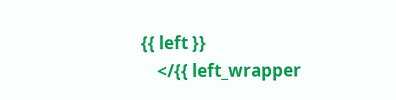{{ left }}
    </{{ left_wrapper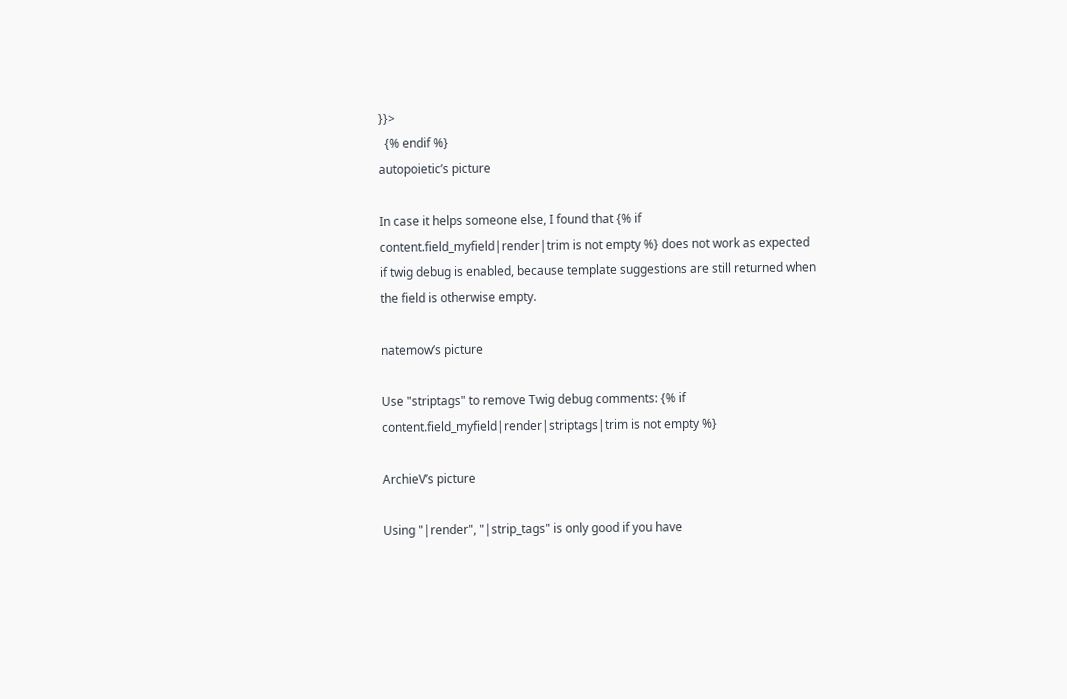}}>
  {% endif %}
autopoietic’s picture

In case it helps someone else, I found that {% if content.field_myfield|render|trim is not empty %} does not work as expected if twig debug is enabled, because template suggestions are still returned when the field is otherwise empty.

natemow’s picture

Use "striptags" to remove Twig debug comments: {% if content.field_myfield|render|striptags|trim is not empty %}

ArchieV’s picture

Using "|render", "|strip_tags" is only good if you have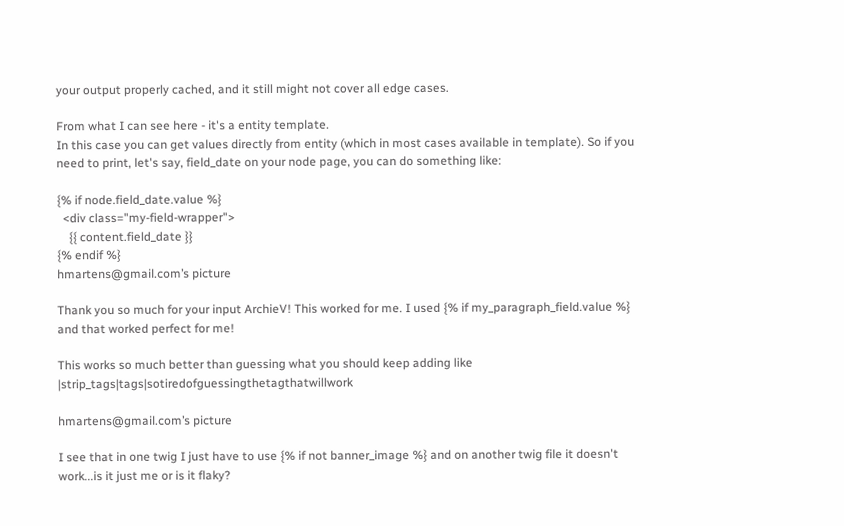your output properly cached, and it still might not cover all edge cases.

From what I can see here - it's a entity template.
In this case you can get values directly from entity (which in most cases available in template). So if you need to print, let's say, field_date on your node page, you can do something like:

{% if node.field_date.value %}
  <div class="my-field-wrapper">
    {{ content.field_date }}
{% endif %}
hmartens@gmail.com’s picture

Thank you so much for your input ArchieV! This worked for me. I used {% if my_paragraph_field.value %} and that worked perfect for me!

This works so much better than guessing what you should keep adding like |strip_tags|tags|sotiredofguessingthetagthatwillwork

hmartens@gmail.com’s picture

I see that in one twig I just have to use {% if not banner_image %} and on another twig file it doesn't work...is it just me or is it flaky?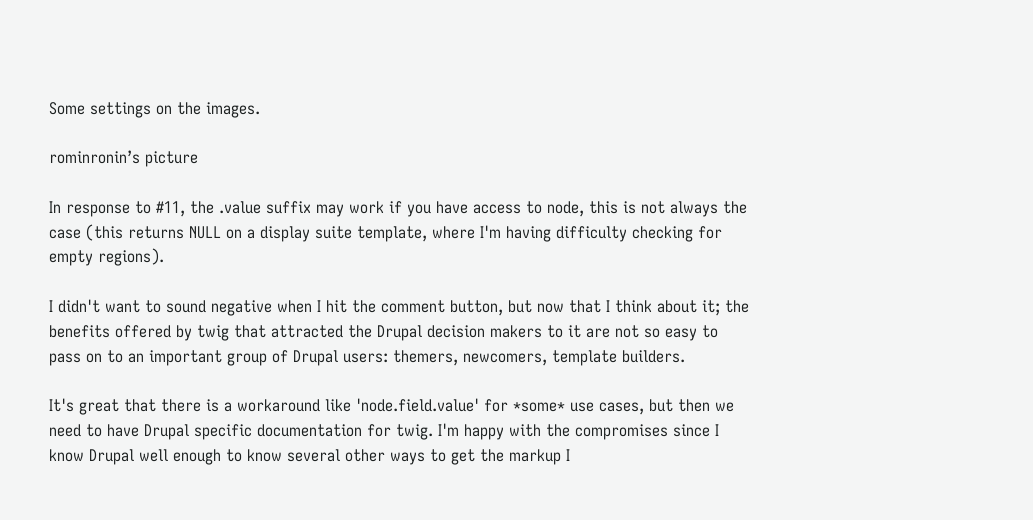Some settings on the images.

rominronin’s picture

In response to #11, the .value suffix may work if you have access to node, this is not always the case (this returns NULL on a display suite template, where I'm having difficulty checking for empty regions).

I didn't want to sound negative when I hit the comment button, but now that I think about it; the benefits offered by twig that attracted the Drupal decision makers to it are not so easy to pass on to an important group of Drupal users: themers, newcomers, template builders.

It's great that there is a workaround like 'node.field.value' for *some* use cases, but then we need to have Drupal specific documentation for twig. I'm happy with the compromises since I know Drupal well enough to know several other ways to get the markup I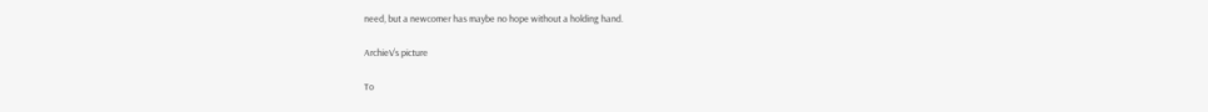need, but a newcomer has maybe no hope without a holding hand.

ArchieV’s picture

To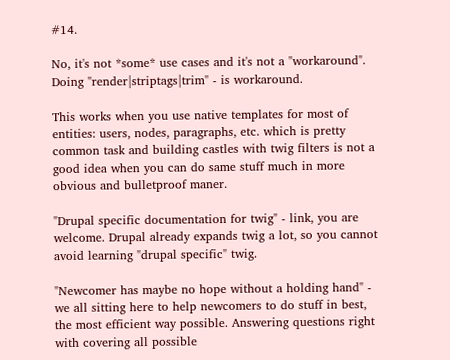#14.

No, it's not *some* use cases and it's not a "workaround". Doing "render|striptags|trim" - is workaround.

This works when you use native templates for most of entities: users, nodes, paragraphs, etc. which is pretty common task and building castles with twig filters is not a good idea when you can do same stuff much in more obvious and bulletproof maner.

"Drupal specific documentation for twig" - link, you are welcome. Drupal already expands twig a lot, so you cannot avoid learning "drupal specific" twig.

"Newcomer has maybe no hope without a holding hand" - we all sitting here to help newcomers to do stuff in best, the most efficient way possible. Answering questions right with covering all possible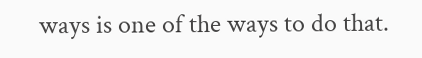ways is one of the ways to do that.